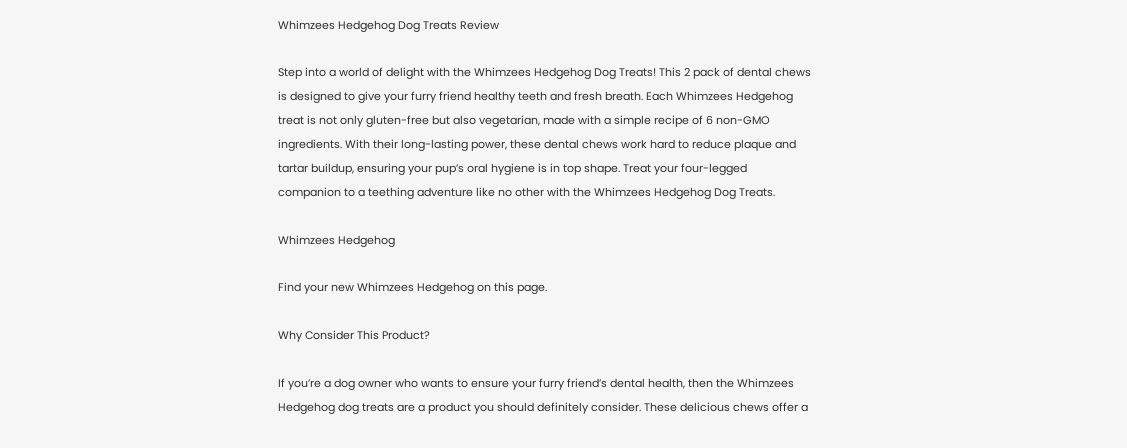Whimzees Hedgehog Dog Treats Review

Step into a world of delight with the Whimzees Hedgehog Dog Treats! This 2 pack of dental chews is designed to give your furry friend healthy teeth and fresh breath. Each Whimzees Hedgehog treat is not only gluten-free but also vegetarian, made with a simple recipe of 6 non-GMO ingredients. With their long-lasting power, these dental chews work hard to reduce plaque and tartar buildup, ensuring your pup’s oral hygiene is in top shape. Treat your four-legged companion to a teething adventure like no other with the Whimzees Hedgehog Dog Treats.

Whimzees Hedgehog

Find your new Whimzees Hedgehog on this page.

Why Consider This Product?

If you’re a dog owner who wants to ensure your furry friend’s dental health, then the Whimzees Hedgehog dog treats are a product you should definitely consider. These delicious chews offer a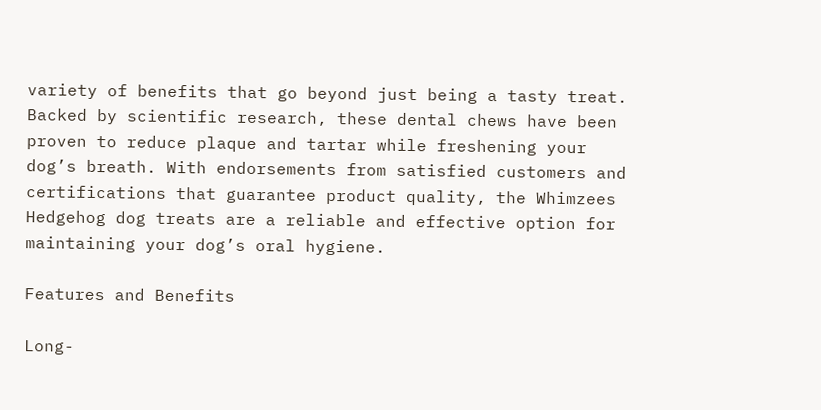variety of benefits that go beyond just being a tasty treat. Backed by scientific research, these dental chews have been proven to reduce plaque and tartar while freshening your dog’s breath. With endorsements from satisfied customers and certifications that guarantee product quality, the Whimzees Hedgehog dog treats are a reliable and effective option for maintaining your dog’s oral hygiene.

Features and Benefits

Long-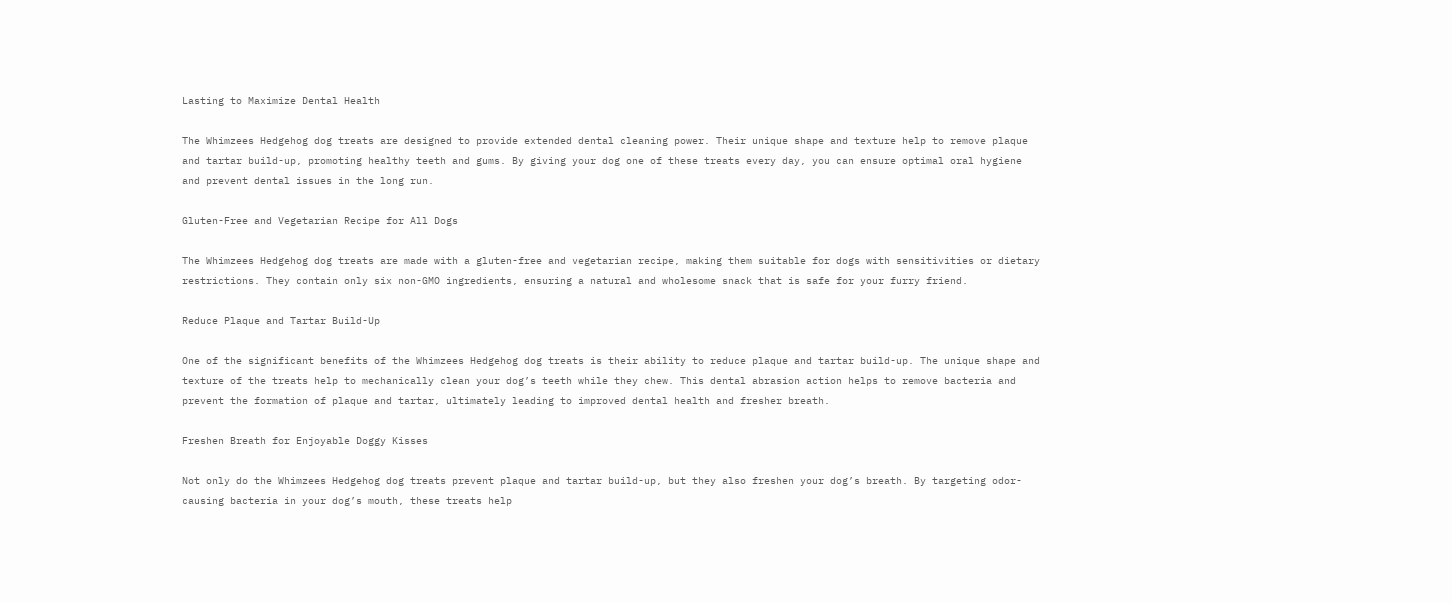Lasting to Maximize Dental Health

The Whimzees Hedgehog dog treats are designed to provide extended dental cleaning power. Their unique shape and texture help to remove plaque and tartar build-up, promoting healthy teeth and gums. By giving your dog one of these treats every day, you can ensure optimal oral hygiene and prevent dental issues in the long run.

Gluten-Free and Vegetarian Recipe for All Dogs

The Whimzees Hedgehog dog treats are made with a gluten-free and vegetarian recipe, making them suitable for dogs with sensitivities or dietary restrictions. They contain only six non-GMO ingredients, ensuring a natural and wholesome snack that is safe for your furry friend.

Reduce Plaque and Tartar Build-Up

One of the significant benefits of the Whimzees Hedgehog dog treats is their ability to reduce plaque and tartar build-up. The unique shape and texture of the treats help to mechanically clean your dog’s teeth while they chew. This dental abrasion action helps to remove bacteria and prevent the formation of plaque and tartar, ultimately leading to improved dental health and fresher breath.

Freshen Breath for Enjoyable Doggy Kisses

Not only do the Whimzees Hedgehog dog treats prevent plaque and tartar build-up, but they also freshen your dog’s breath. By targeting odor-causing bacteria in your dog’s mouth, these treats help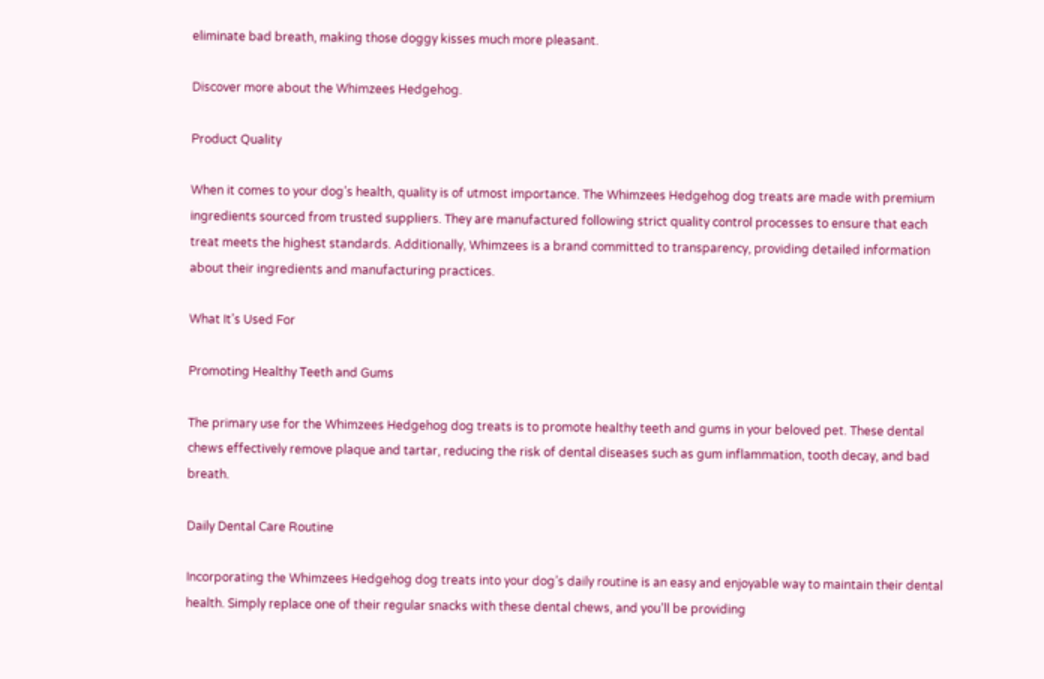eliminate bad breath, making those doggy kisses much more pleasant.

Discover more about the Whimzees Hedgehog.

Product Quality

When it comes to your dog’s health, quality is of utmost importance. The Whimzees Hedgehog dog treats are made with premium ingredients sourced from trusted suppliers. They are manufactured following strict quality control processes to ensure that each treat meets the highest standards. Additionally, Whimzees is a brand committed to transparency, providing detailed information about their ingredients and manufacturing practices.

What It’s Used For

Promoting Healthy Teeth and Gums

The primary use for the Whimzees Hedgehog dog treats is to promote healthy teeth and gums in your beloved pet. These dental chews effectively remove plaque and tartar, reducing the risk of dental diseases such as gum inflammation, tooth decay, and bad breath.

Daily Dental Care Routine

Incorporating the Whimzees Hedgehog dog treats into your dog’s daily routine is an easy and enjoyable way to maintain their dental health. Simply replace one of their regular snacks with these dental chews, and you’ll be providing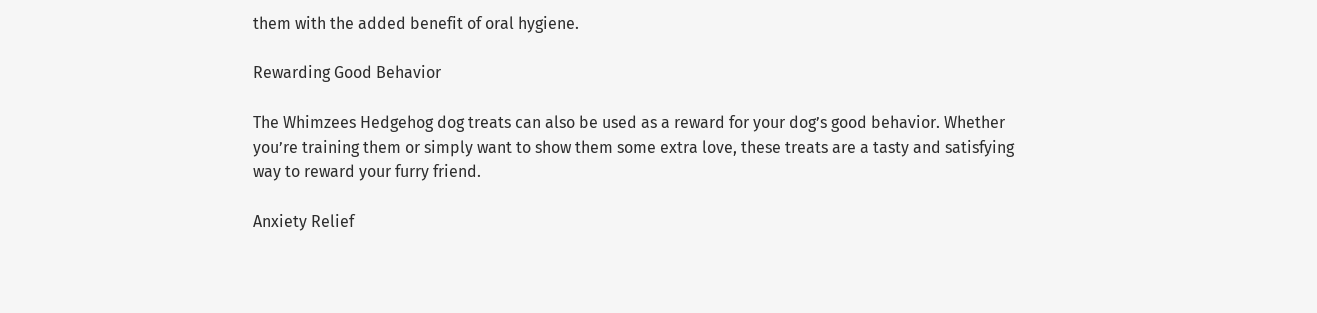them with the added benefit of oral hygiene.

Rewarding Good Behavior

The Whimzees Hedgehog dog treats can also be used as a reward for your dog’s good behavior. Whether you’re training them or simply want to show them some extra love, these treats are a tasty and satisfying way to reward your furry friend.

Anxiety Relief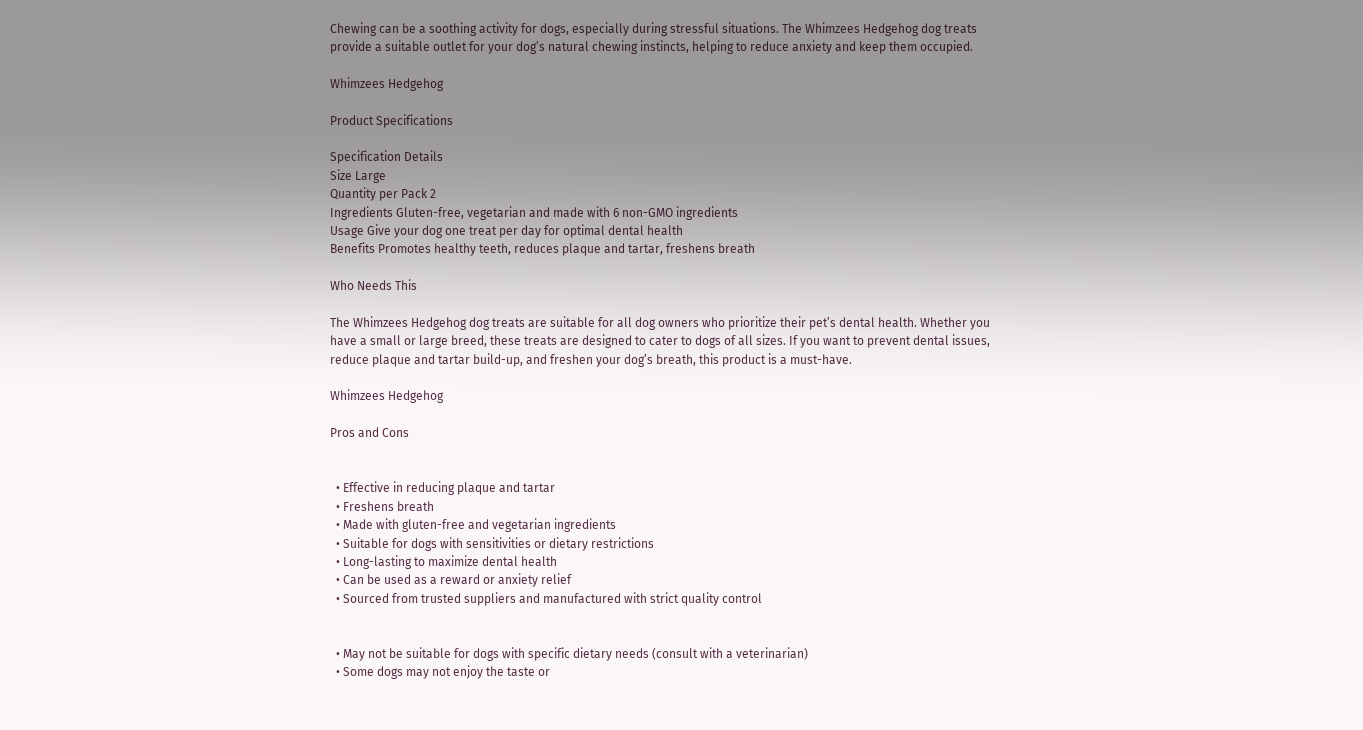Chewing can be a soothing activity for dogs, especially during stressful situations. The Whimzees Hedgehog dog treats provide a suitable outlet for your dog’s natural chewing instincts, helping to reduce anxiety and keep them occupied.

Whimzees Hedgehog

Product Specifications

Specification Details
Size Large
Quantity per Pack 2
Ingredients Gluten-free, vegetarian and made with 6 non-GMO ingredients
Usage Give your dog one treat per day for optimal dental health
Benefits Promotes healthy teeth, reduces plaque and tartar, freshens breath

Who Needs This

The Whimzees Hedgehog dog treats are suitable for all dog owners who prioritize their pet’s dental health. Whether you have a small or large breed, these treats are designed to cater to dogs of all sizes. If you want to prevent dental issues, reduce plaque and tartar build-up, and freshen your dog’s breath, this product is a must-have.

Whimzees Hedgehog

Pros and Cons


  • Effective in reducing plaque and tartar
  • Freshens breath
  • Made with gluten-free and vegetarian ingredients
  • Suitable for dogs with sensitivities or dietary restrictions
  • Long-lasting to maximize dental health
  • Can be used as a reward or anxiety relief
  • Sourced from trusted suppliers and manufactured with strict quality control


  • May not be suitable for dogs with specific dietary needs (consult with a veterinarian)
  • Some dogs may not enjoy the taste or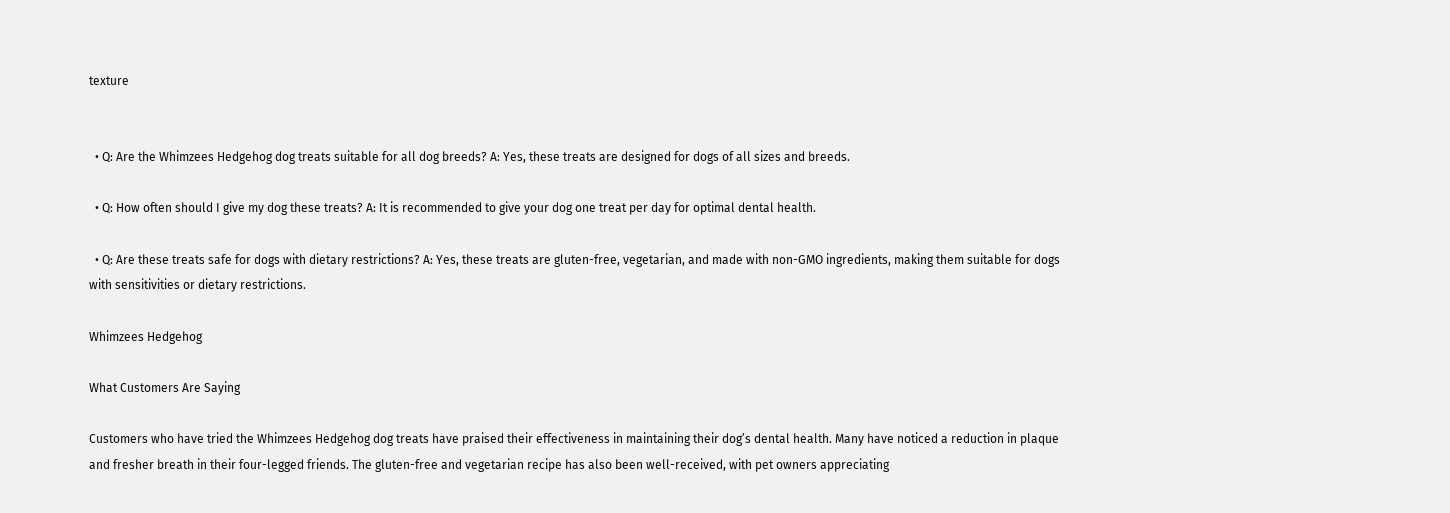texture


  • Q: Are the Whimzees Hedgehog dog treats suitable for all dog breeds? A: Yes, these treats are designed for dogs of all sizes and breeds.

  • Q: How often should I give my dog these treats? A: It is recommended to give your dog one treat per day for optimal dental health.

  • Q: Are these treats safe for dogs with dietary restrictions? A: Yes, these treats are gluten-free, vegetarian, and made with non-GMO ingredients, making them suitable for dogs with sensitivities or dietary restrictions.

Whimzees Hedgehog

What Customers Are Saying

Customers who have tried the Whimzees Hedgehog dog treats have praised their effectiveness in maintaining their dog’s dental health. Many have noticed a reduction in plaque and fresher breath in their four-legged friends. The gluten-free and vegetarian recipe has also been well-received, with pet owners appreciating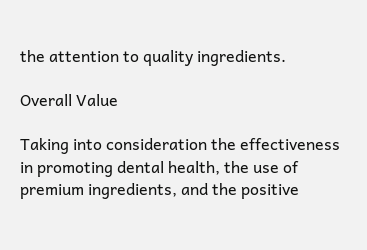the attention to quality ingredients.

Overall Value

Taking into consideration the effectiveness in promoting dental health, the use of premium ingredients, and the positive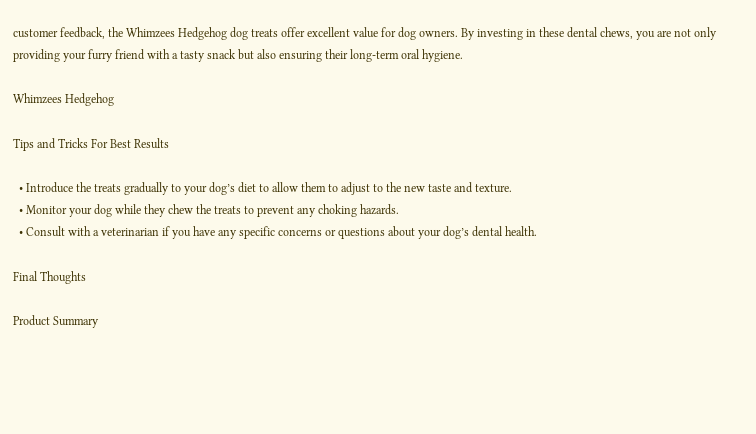customer feedback, the Whimzees Hedgehog dog treats offer excellent value for dog owners. By investing in these dental chews, you are not only providing your furry friend with a tasty snack but also ensuring their long-term oral hygiene.

Whimzees Hedgehog

Tips and Tricks For Best Results

  • Introduce the treats gradually to your dog’s diet to allow them to adjust to the new taste and texture.
  • Monitor your dog while they chew the treats to prevent any choking hazards.
  • Consult with a veterinarian if you have any specific concerns or questions about your dog’s dental health.

Final Thoughts

Product Summary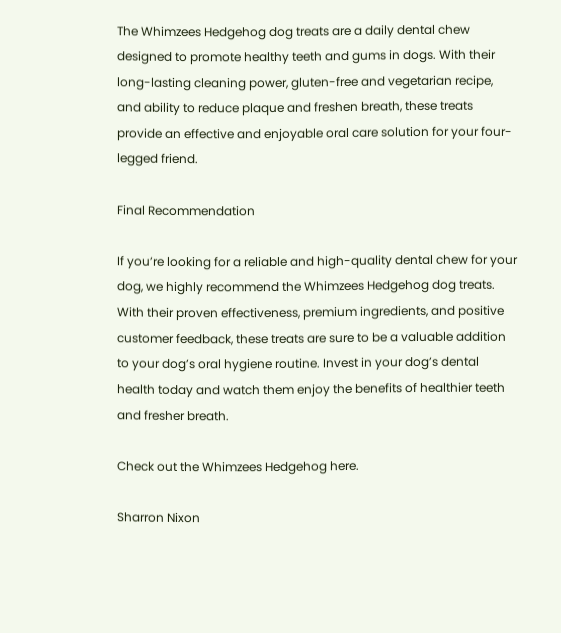The Whimzees Hedgehog dog treats are a daily dental chew designed to promote healthy teeth and gums in dogs. With their long-lasting cleaning power, gluten-free and vegetarian recipe, and ability to reduce plaque and freshen breath, these treats provide an effective and enjoyable oral care solution for your four-legged friend.

Final Recommendation

If you’re looking for a reliable and high-quality dental chew for your dog, we highly recommend the Whimzees Hedgehog dog treats. With their proven effectiveness, premium ingredients, and positive customer feedback, these treats are sure to be a valuable addition to your dog’s oral hygiene routine. Invest in your dog’s dental health today and watch them enjoy the benefits of healthier teeth and fresher breath.

Check out the Whimzees Hedgehog here.

Sharron Nixon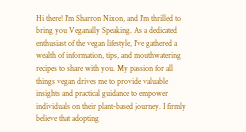Hi there! I'm Sharron Nixon, and I'm thrilled to bring you Veganally Speaking. As a dedicated enthusiast of the vegan lifestyle, I've gathered a wealth of information, tips, and mouthwatering recipes to share with you. My passion for all things vegan drives me to provide valuable insights and practical guidance to empower individuals on their plant-based journey. I firmly believe that adopting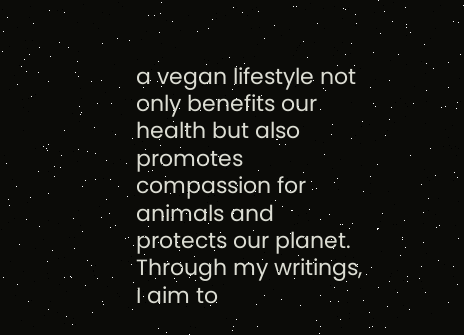a vegan lifestyle not only benefits our health but also promotes compassion for animals and protects our planet. Through my writings, I aim to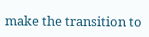make the transition to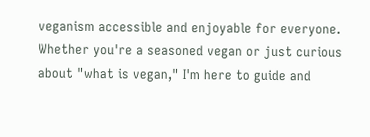veganism accessible and enjoyable for everyone. Whether you're a seasoned vegan or just curious about "what is vegan," I'm here to guide and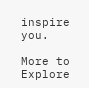inspire you.

More to Explore